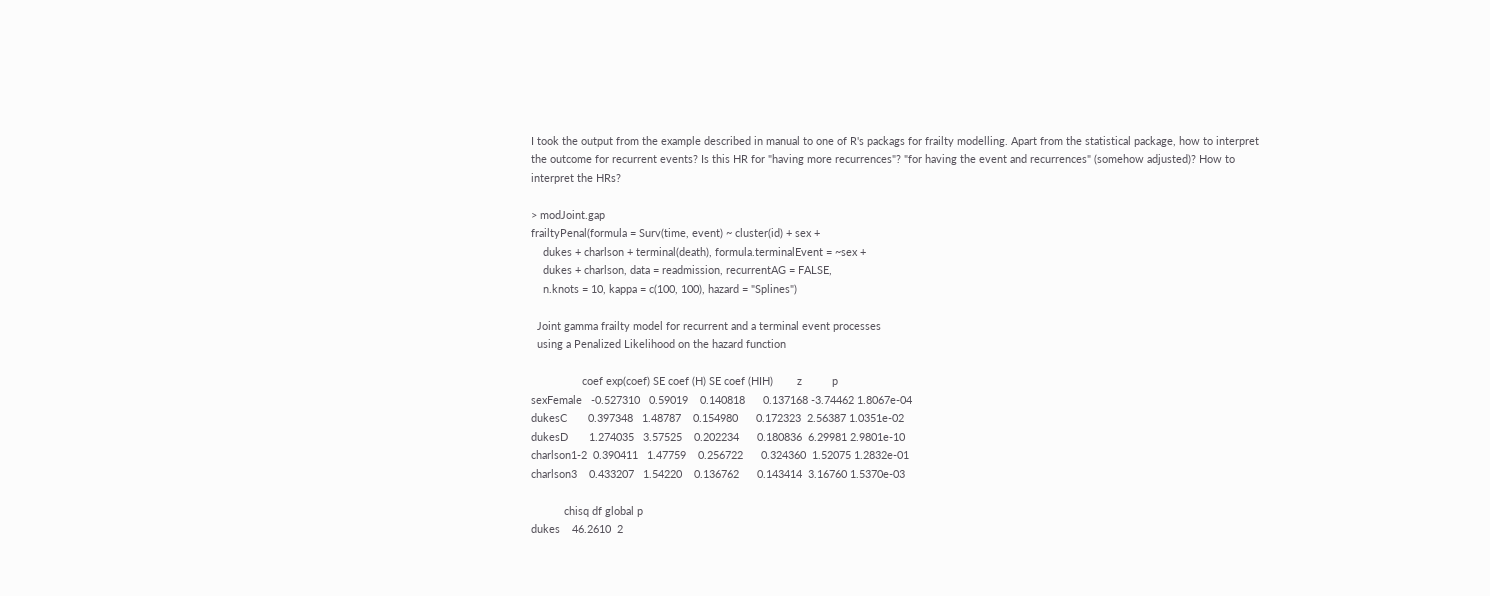I took the output from the example described in manual to one of R's packags for frailty modelling. Apart from the statistical package, how to interpret the outcome for recurrent events? Is this HR for "having more recurrences"? "for having the event and recurrences" (somehow adjusted)? How to interpret the HRs?

> modJoint.gap
frailtyPenal(formula = Surv(time, event) ~ cluster(id) + sex +
    dukes + charlson + terminal(death), formula.terminalEvent = ~sex +
    dukes + charlson, data = readmission, recurrentAG = FALSE,
    n.knots = 10, kappa = c(100, 100), hazard = "Splines")

  Joint gamma frailty model for recurrent and a terminal event processes
  using a Penalized Likelihood on the hazard function

                 coef exp(coef) SE coef (H) SE coef (HIH)        z          p
sexFemale   -0.527310   0.59019    0.140818      0.137168 -3.74462 1.8067e-04
dukesC       0.397348   1.48787    0.154980      0.172323  2.56387 1.0351e-02
dukesD       1.274035   3.57525    0.202234      0.180836  6.29981 2.9801e-10
charlson1-2  0.390411   1.47759    0.256722      0.324360  1.52075 1.2832e-01
charlson3    0.433207   1.54220    0.136762      0.143414  3.16760 1.5370e-03

           chisq df global p
dukes    46.2610  2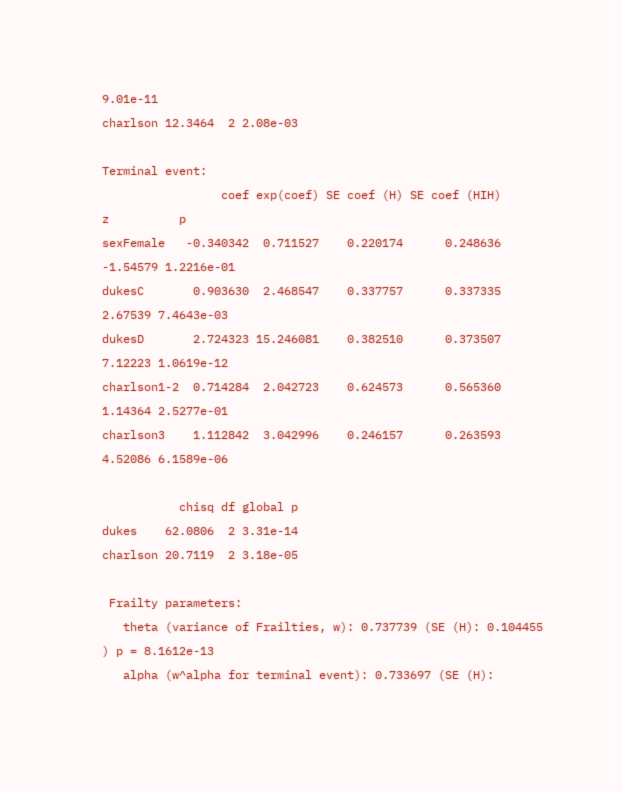9.01e-11
charlson 12.3464  2 2.08e-03

Terminal event:
                 coef exp(coef) SE coef (H) SE coef (HIH)        z          p
sexFemale   -0.340342  0.711527    0.220174      0.248636 -1.54579 1.2216e-01
dukesC       0.903630  2.468547    0.337757      0.337335  2.67539 7.4643e-03
dukesD       2.724323 15.246081    0.382510      0.373507  7.12223 1.0619e-12
charlson1-2  0.714284  2.042723    0.624573      0.565360  1.14364 2.5277e-01
charlson3    1.112842  3.042996    0.246157      0.263593  4.52086 6.1589e-06

           chisq df global p
dukes    62.0806  2 3.31e-14
charlson 20.7119  2 3.18e-05

 Frailty parameters:
   theta (variance of Frailties, w): 0.737739 (SE (H): 0.104455 ) p = 8.1612e-13
   alpha (w^alpha for terminal event): 0.733697 (SE (H):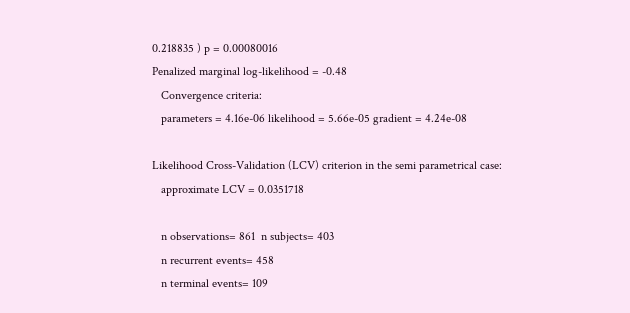0.218835 ) p = 0.00080016
Penalized marginal log-likelihood = -0.48
   Convergence criteria:
   parameters = 4.16e-06 likelihood = 5.66e-05 gradient = 4.24e-08

Likelihood Cross-Validation (LCV) criterion in the semi parametrical case:
   approximate LCV = 0.0351718

   n observations= 861  n subjects= 403
   n recurrent events= 458
   n terminal events= 109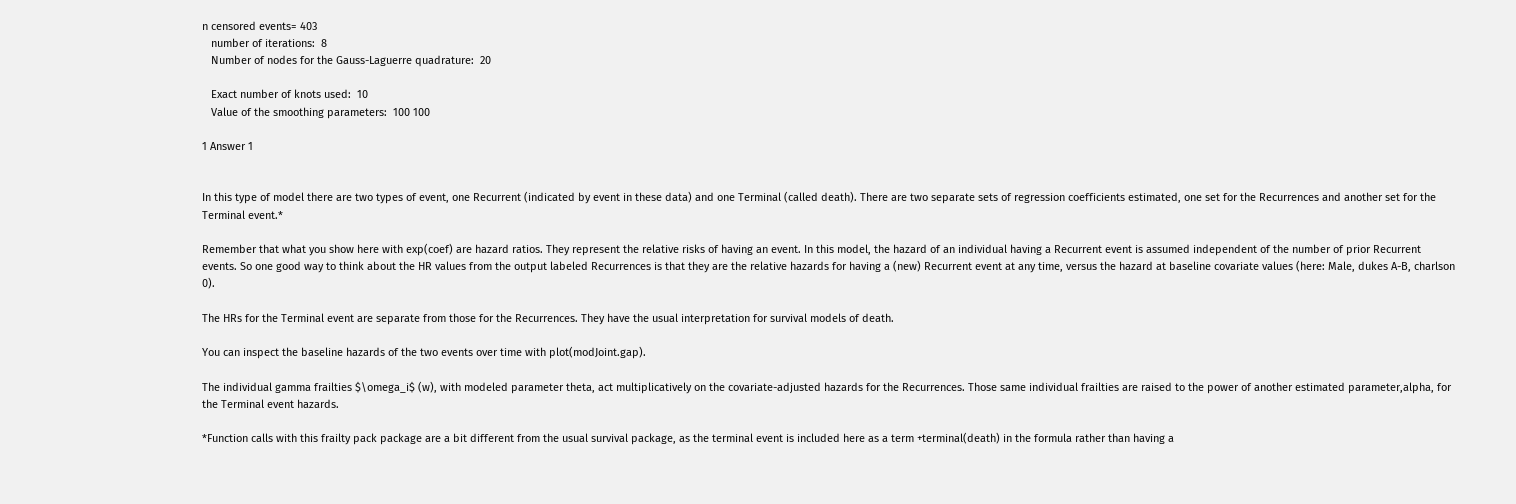n censored events= 403
   number of iterations:  8
   Number of nodes for the Gauss-Laguerre quadrature:  20

   Exact number of knots used:  10
   Value of the smoothing parameters:  100 100

1 Answer 1


In this type of model there are two types of event, one Recurrent (indicated by event in these data) and one Terminal (called death). There are two separate sets of regression coefficients estimated, one set for the Recurrences and another set for the Terminal event.*

Remember that what you show here with exp(coef) are hazard ratios. They represent the relative risks of having an event. In this model, the hazard of an individual having a Recurrent event is assumed independent of the number of prior Recurrent events. So one good way to think about the HR values from the output labeled Recurrences is that they are the relative hazards for having a (new) Recurrent event at any time, versus the hazard at baseline covariate values (here: Male, dukes A-B, charlson 0).

The HRs for the Terminal event are separate from those for the Recurrences. They have the usual interpretation for survival models of death.

You can inspect the baseline hazards of the two events over time with plot(modJoint.gap).

The individual gamma frailties $\omega_i$ (w), with modeled parameter theta, act multiplicatively on the covariate-adjusted hazards for the Recurrences. Those same individual frailties are raised to the power of another estimated parameter,alpha, for the Terminal event hazards.

*Function calls with this frailty pack package are a bit different from the usual survival package, as the terminal event is included here as a term +terminal(death) in the formula rather than having a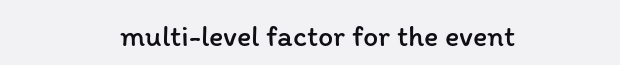multi-level factor for the event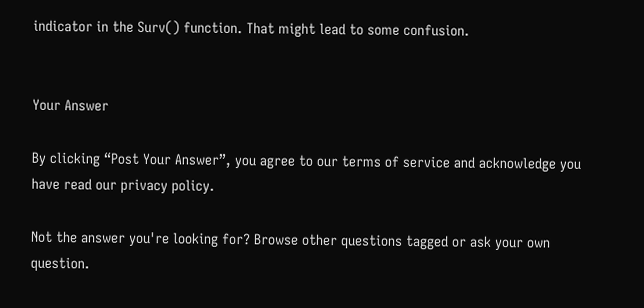indicator in the Surv() function. That might lead to some confusion.


Your Answer

By clicking “Post Your Answer”, you agree to our terms of service and acknowledge you have read our privacy policy.

Not the answer you're looking for? Browse other questions tagged or ask your own question.